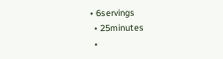• 6servings
  • 25minutes
  •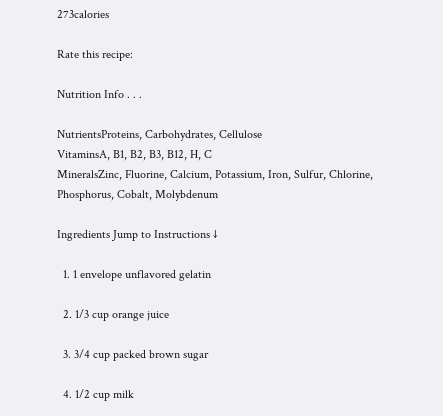273calories

Rate this recipe:

Nutrition Info . . .

NutrientsProteins, Carbohydrates, Cellulose
VitaminsA, B1, B2, B3, B12, H, C
MineralsZinc, Fluorine, Calcium, Potassium, Iron, Sulfur, Chlorine, Phosphorus, Cobalt, Molybdenum

Ingredients Jump to Instructions ↓

  1. 1 envelope unflavored gelatin

  2. 1/3 cup orange juice

  3. 3/4 cup packed brown sugar

  4. 1/2 cup milk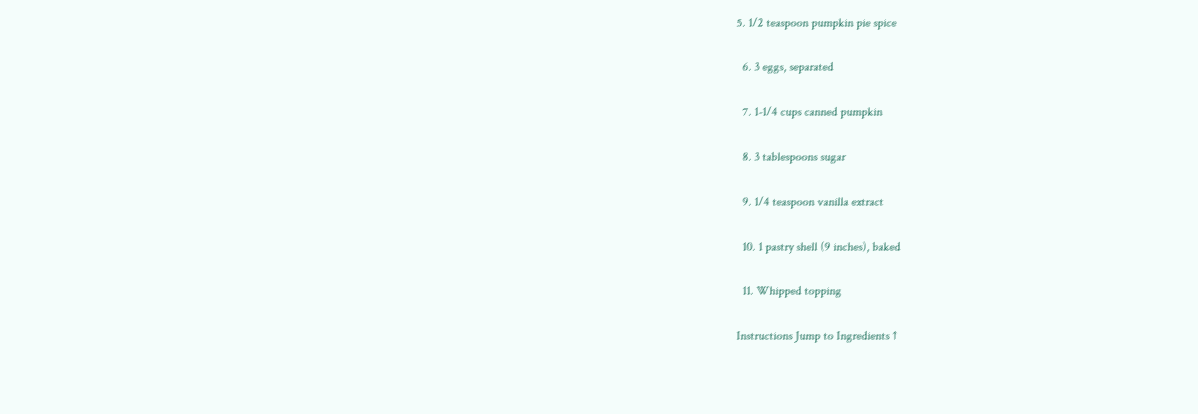5. 1/2 teaspoon pumpkin pie spice

  6. 3 eggs, separated

  7. 1-1/4 cups canned pumpkin

  8. 3 tablespoons sugar

  9. 1/4 teaspoon vanilla extract

  10. 1 pastry shell (9 inches), baked

  11. Whipped topping

Instructions Jump to Ingredients ↑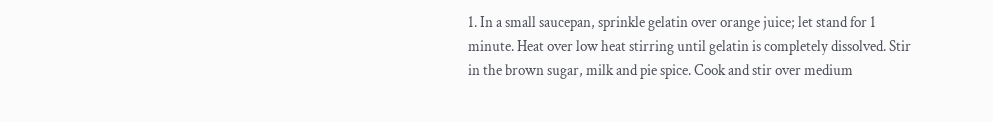1. In a small saucepan, sprinkle gelatin over orange juice; let stand for 1 minute. Heat over low heat stirring until gelatin is completely dissolved. Stir in the brown sugar, milk and pie spice. Cook and stir over medium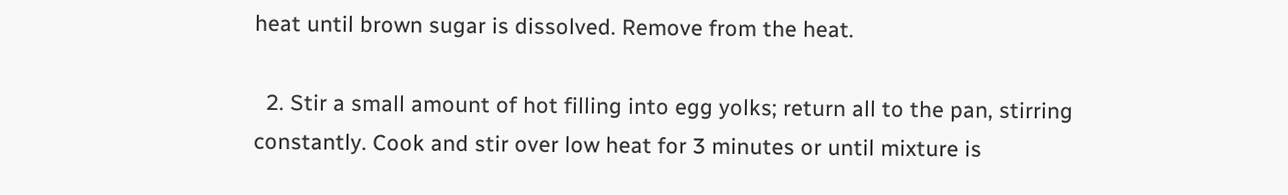heat until brown sugar is dissolved. Remove from the heat.

  2. Stir a small amount of hot filling into egg yolks; return all to the pan, stirring constantly. Cook and stir over low heat for 3 minutes or until mixture is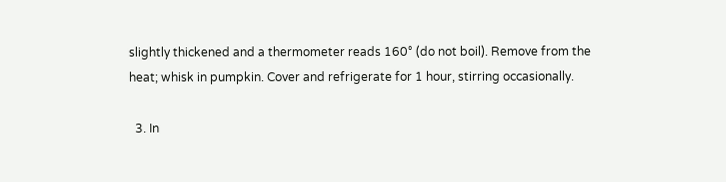slightly thickened and a thermometer reads 160° (do not boil). Remove from the heat; whisk in pumpkin. Cover and refrigerate for 1 hour, stirring occasionally.

  3. In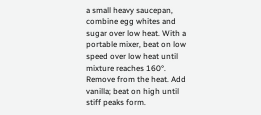a small heavy saucepan, combine egg whites and sugar over low heat. With a portable mixer, beat on low speed over low heat until mixture reaches 160°. Remove from the heat. Add vanilla; beat on high until stiff peaks form.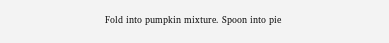Fold into pumpkin mixture. Spoon into pie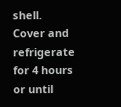shell. Cover and refrigerate for 4 hours or until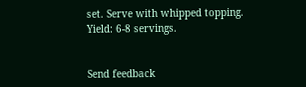set. Serve with whipped topping. Yield: 6-8 servings.


Send feedback